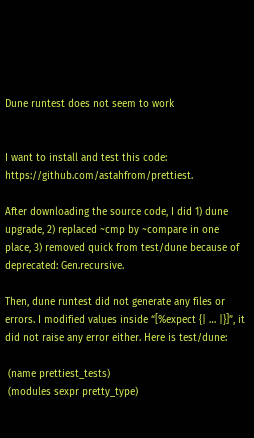Dune runtest does not seem to work


I want to install and test this code: https://github.com/astahfrom/prettiest.

After downloading the source code, I did 1) dune upgrade, 2) replaced ~cmp by ~compare in one place, 3) removed quick from test/dune because of deprecated: Gen.recursive.

Then, dune runtest did not generate any files or errors. I modified values inside “[%expect {| … |}]”, it did not raise any error either. Here is test/dune:

 (name prettiest_tests)
 (modules sexpr pretty_type)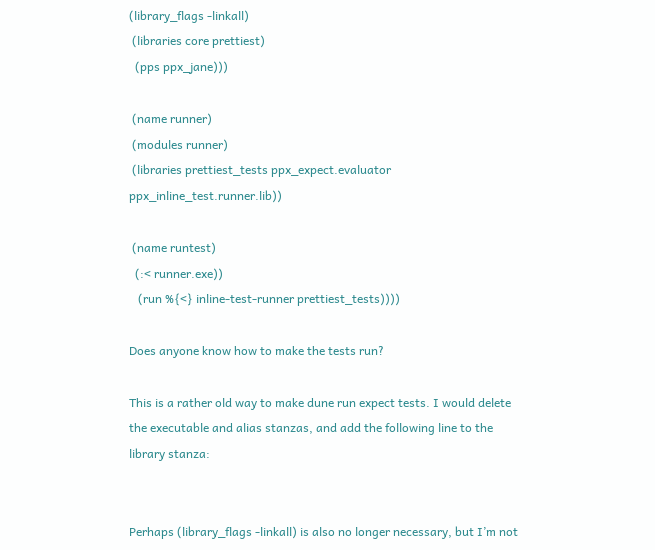(library_flags -linkall)
 (libraries core prettiest)
  (pps ppx_jane)))

 (name runner)
 (modules runner)
 (libraries prettiest_tests ppx_expect.evaluator ppx_inline_test.runner.lib))

 (name runtest)
  (:< runner.exe))
   (run %{<} inline-test-runner prettiest_tests))))

Does anyone know how to make the tests run?

This is a rather old way to make dune run expect tests. I would delete the executable and alias stanzas, and add the following line to the library stanza:


Perhaps (library_flags -linkall) is also no longer necessary, but I’m not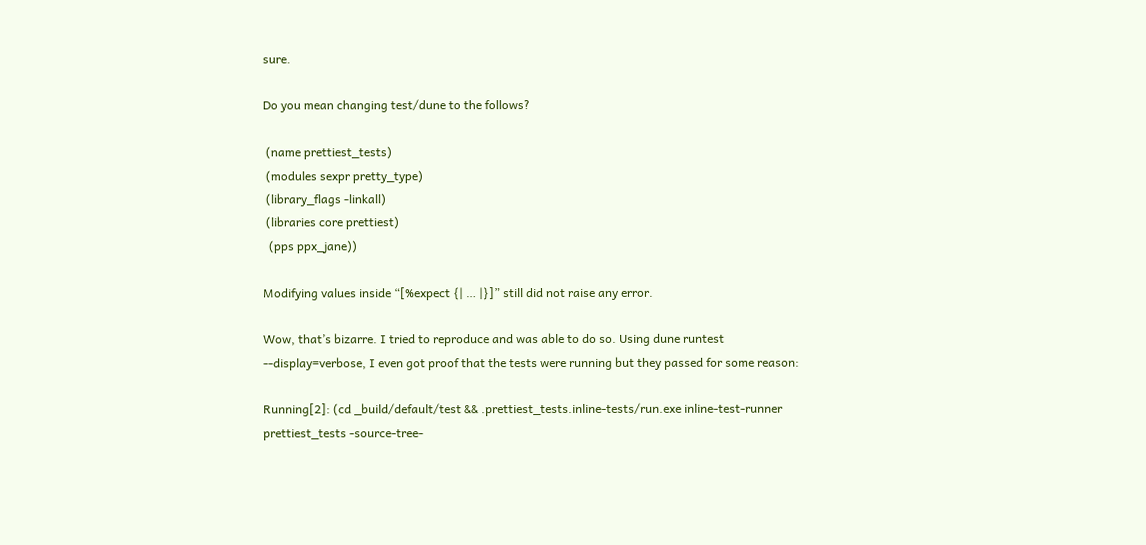sure.

Do you mean changing test/dune to the follows?

 (name prettiest_tests)
 (modules sexpr pretty_type)
 (library_flags -linkall)
 (libraries core prettiest)
  (pps ppx_jane))

Modifying values inside “[%expect {| … |}]” still did not raise any error.

Wow, that’s bizarre. I tried to reproduce and was able to do so. Using dune runtest --display=verbose, I even got proof that the tests were running but they passed for some reason:

Running[2]: (cd _build/default/test && .prettiest_tests.inline-tests/run.exe inline-test-runner prettiest_tests -source-tree-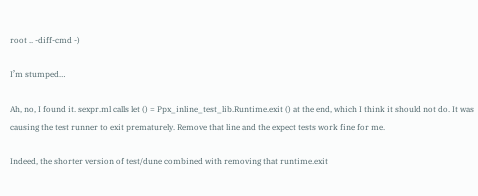root .. -diff-cmd -)

I’m stumped…

Ah, no, I found it. sexpr.ml calls let () = Ppx_inline_test_lib.Runtime.exit () at the end, which I think it should not do. It was causing the test runner to exit prematurely. Remove that line and the expect tests work fine for me.

Indeed, the shorter version of test/dune combined with removing that runtime.exit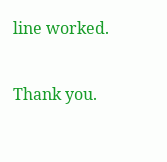line worked.

Thank you.